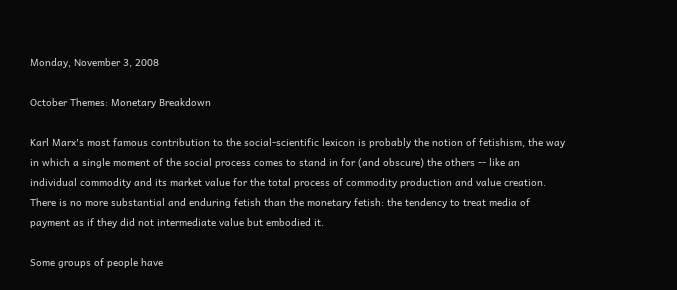Monday, November 3, 2008

October Themes: Monetary Breakdown

Karl Marx's most famous contribution to the social-scientific lexicon is probably the notion of fetishism, the way in which a single moment of the social process comes to stand in for (and obscure) the others -- like an individual commodity and its market value for the total process of commodity production and value creation. There is no more substantial and enduring fetish than the monetary fetish: the tendency to treat media of payment as if they did not intermediate value but embodied it.

Some groups of people have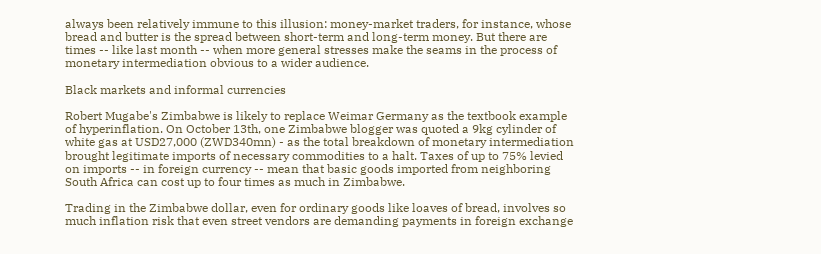always been relatively immune to this illusion: money-market traders, for instance, whose bread and butter is the spread between short-term and long-term money. But there are times -- like last month -- when more general stresses make the seams in the process of monetary intermediation obvious to a wider audience.

Black markets and informal currencies

Robert Mugabe's Zimbabwe is likely to replace Weimar Germany as the textbook example of hyperinflation. On October 13th, one Zimbabwe blogger was quoted a 9kg cylinder of white gas at USD27,000 (ZWD340mn) - as the total breakdown of monetary intermediation brought legitimate imports of necessary commodities to a halt. Taxes of up to 75% levied on imports -- in foreign currency -- mean that basic goods imported from neighboring South Africa can cost up to four times as much in Zimbabwe.

Trading in the Zimbabwe dollar, even for ordinary goods like loaves of bread, involves so much inflation risk that even street vendors are demanding payments in foreign exchange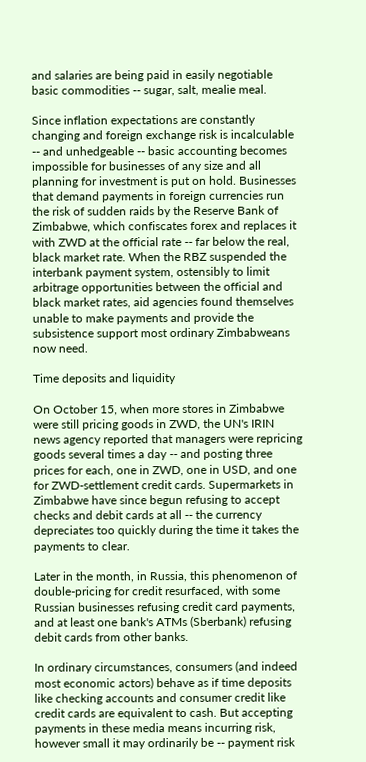and salaries are being paid in easily negotiable basic commodities -- sugar, salt, mealie meal.

Since inflation expectations are constantly changing and foreign exchange risk is incalculable -- and unhedgeable -- basic accounting becomes impossible for businesses of any size and all planning for investment is put on hold. Businesses that demand payments in foreign currencies run the risk of sudden raids by the Reserve Bank of Zimbabwe, which confiscates forex and replaces it with ZWD at the official rate -- far below the real, black market rate. When the RBZ suspended the interbank payment system, ostensibly to limit arbitrage opportunities between the official and black market rates, aid agencies found themselves unable to make payments and provide the subsistence support most ordinary Zimbabweans now need.

Time deposits and liquidity

On October 15, when more stores in Zimbabwe were still pricing goods in ZWD, the UN's IRIN news agency reported that managers were repricing goods several times a day -- and posting three prices for each, one in ZWD, one in USD, and one for ZWD-settlement credit cards. Supermarkets in Zimbabwe have since begun refusing to accept checks and debit cards at all -- the currency depreciates too quickly during the time it takes the payments to clear.

Later in the month, in Russia, this phenomenon of double-pricing for credit resurfaced, with some Russian businesses refusing credit card payments, and at least one bank's ATMs (Sberbank) refusing debit cards from other banks.

In ordinary circumstances, consumers (and indeed most economic actors) behave as if time deposits like checking accounts and consumer credit like credit cards are equivalent to cash. But accepting payments in these media means incurring risk, however small it may ordinarily be -- payment risk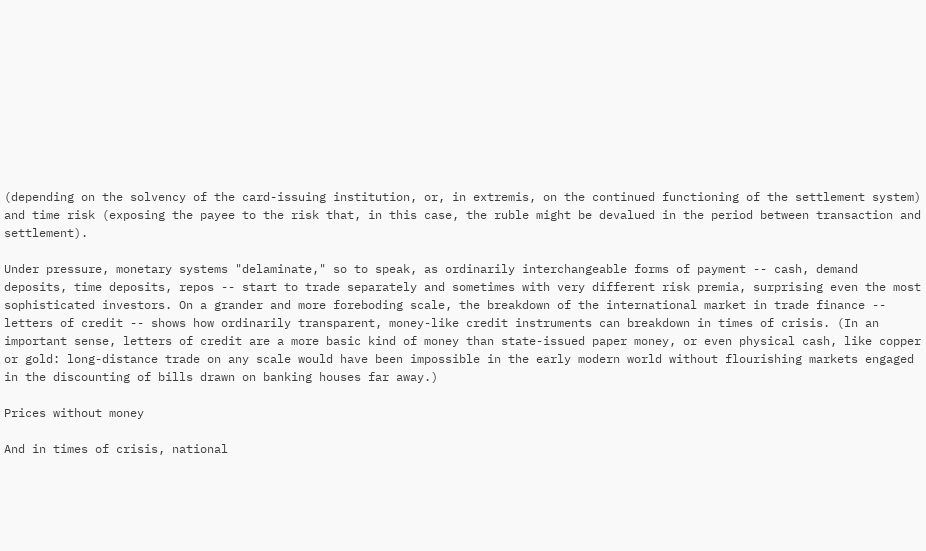(depending on the solvency of the card-issuing institution, or, in extremis, on the continued functioning of the settlement system) and time risk (exposing the payee to the risk that, in this case, the ruble might be devalued in the period between transaction and settlement).

Under pressure, monetary systems "delaminate," so to speak, as ordinarily interchangeable forms of payment -- cash, demand deposits, time deposits, repos -- start to trade separately and sometimes with very different risk premia, surprising even the most sophisticated investors. On a grander and more foreboding scale, the breakdown of the international market in trade finance -- letters of credit -- shows how ordinarily transparent, money-like credit instruments can breakdown in times of crisis. (In an important sense, letters of credit are a more basic kind of money than state-issued paper money, or even physical cash, like copper or gold: long-distance trade on any scale would have been impossible in the early modern world without flourishing markets engaged in the discounting of bills drawn on banking houses far away.)

Prices without money

And in times of crisis, national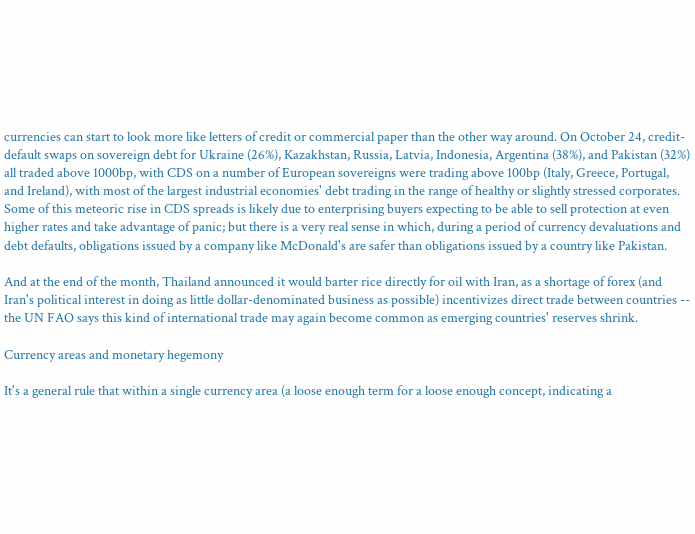currencies can start to look more like letters of credit or commercial paper than the other way around. On October 24, credit-default swaps on sovereign debt for Ukraine (26%), Kazakhstan, Russia, Latvia, Indonesia, Argentina (38%), and Pakistan (32%) all traded above 1000bp, with CDS on a number of European sovereigns were trading above 100bp (Italy, Greece, Portugal, and Ireland), with most of the largest industrial economies' debt trading in the range of healthy or slightly stressed corporates. Some of this meteoric rise in CDS spreads is likely due to enterprising buyers expecting to be able to sell protection at even higher rates and take advantage of panic; but there is a very real sense in which, during a period of currency devaluations and debt defaults, obligations issued by a company like McDonald's are safer than obligations issued by a country like Pakistan.

And at the end of the month, Thailand announced it would barter rice directly for oil with Iran, as a shortage of forex (and Iran's political interest in doing as little dollar-denominated business as possible) incentivizes direct trade between countries -- the UN FAO says this kind of international trade may again become common as emerging countries' reserves shrink.

Currency areas and monetary hegemony

It's a general rule that within a single currency area (a loose enough term for a loose enough concept, indicating a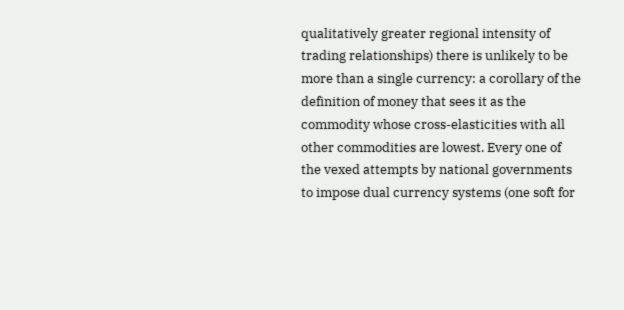qualitatively greater regional intensity of trading relationships) there is unlikely to be more than a single currency: a corollary of the definition of money that sees it as the commodity whose cross-elasticities with all other commodities are lowest. Every one of the vexed attempts by national governments to impose dual currency systems (one soft for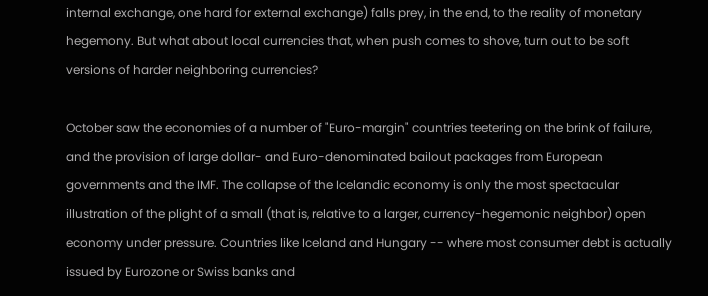internal exchange, one hard for external exchange) falls prey, in the end, to the reality of monetary hegemony. But what about local currencies that, when push comes to shove, turn out to be soft versions of harder neighboring currencies?

October saw the economies of a number of "Euro-margin" countries teetering on the brink of failure, and the provision of large dollar- and Euro-denominated bailout packages from European governments and the IMF. The collapse of the Icelandic economy is only the most spectacular illustration of the plight of a small (that is, relative to a larger, currency-hegemonic neighbor) open economy under pressure. Countries like Iceland and Hungary -- where most consumer debt is actually issued by Eurozone or Swiss banks and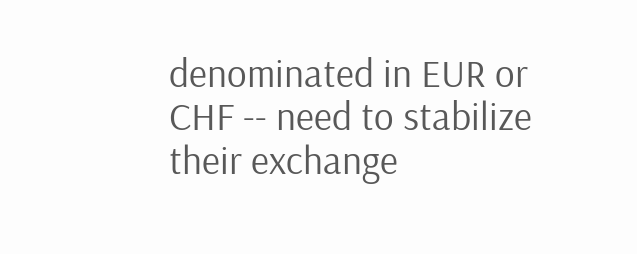denominated in EUR or CHF -- need to stabilize their exchange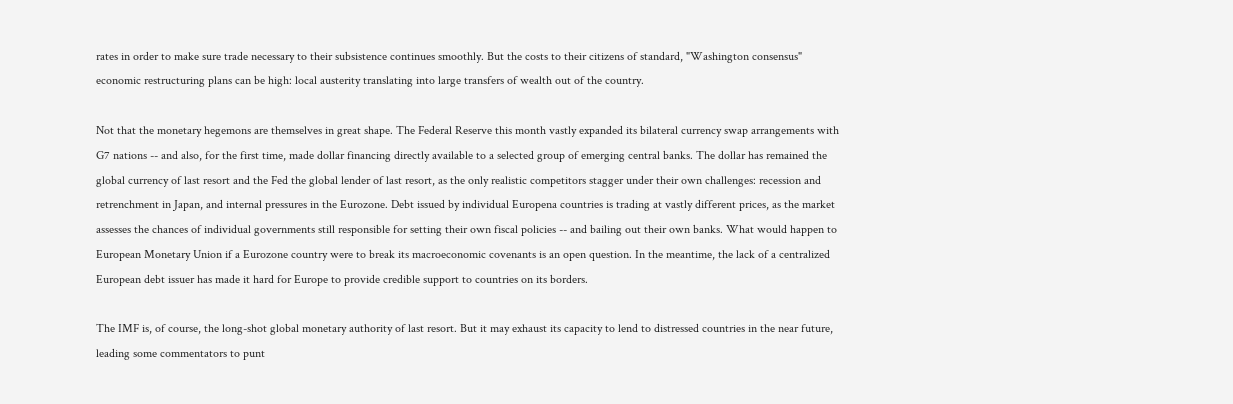rates in order to make sure trade necessary to their subsistence continues smoothly. But the costs to their citizens of standard, "Washington consensus" economic restructuring plans can be high: local austerity translating into large transfers of wealth out of the country.

Not that the monetary hegemons are themselves in great shape. The Federal Reserve this month vastly expanded its bilateral currency swap arrangements with G7 nations -- and also, for the first time, made dollar financing directly available to a selected group of emerging central banks. The dollar has remained the global currency of last resort and the Fed the global lender of last resort, as the only realistic competitors stagger under their own challenges: recession and retrenchment in Japan, and internal pressures in the Eurozone. Debt issued by individual Europena countries is trading at vastly different prices, as the market assesses the chances of individual governments still responsible for setting their own fiscal policies -- and bailing out their own banks. What would happen to European Monetary Union if a Eurozone country were to break its macroeconomic covenants is an open question. In the meantime, the lack of a centralized European debt issuer has made it hard for Europe to provide credible support to countries on its borders.

The IMF is, of course, the long-shot global monetary authority of last resort. But it may exhaust its capacity to lend to distressed countries in the near future, leading some commentators to punt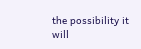the possibility it will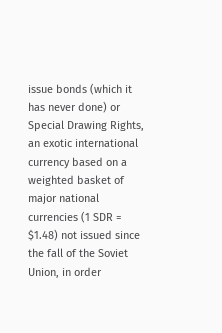issue bonds (which it has never done) or Special Drawing Rights, an exotic international currency based on a weighted basket of major national currencies (1 SDR = $1.48) not issued since the fall of the Soviet Union, in order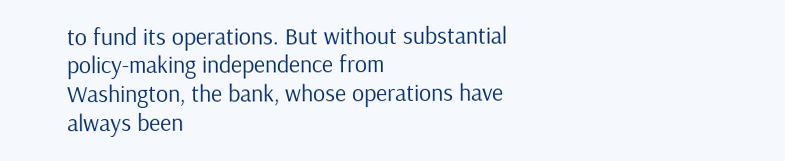to fund its operations. But without substantial policy-making independence from Washington, the bank, whose operations have always been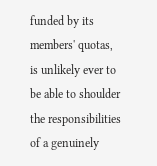funded by its members' quotas, is unlikely ever to be able to shoulder the responsibilities of a genuinely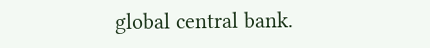global central bank.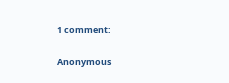1 comment:

Anonymous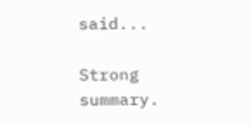said...

Strong summary.